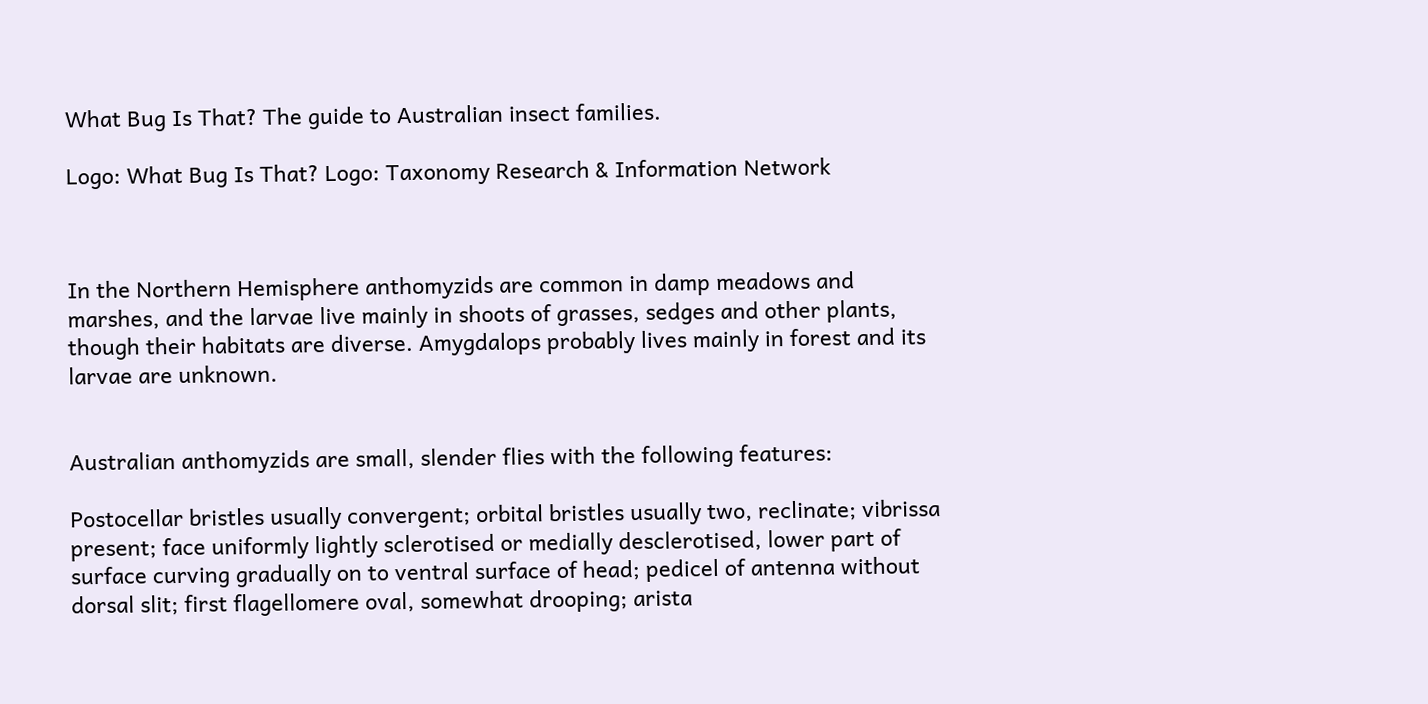What Bug Is That? The guide to Australian insect families.

Logo: What Bug Is That? Logo: Taxonomy Research & Information Network



In the Northern Hemisphere anthomyzids are common in damp meadows and marshes, and the larvae live mainly in shoots of grasses, sedges and other plants, though their habitats are diverse. Amygdalops probably lives mainly in forest and its larvae are unknown.


Australian anthomyzids are small, slender flies with the following features:

Postocellar bristles usually convergent; orbital bristles usually two, reclinate; vibrissa present; face uniformly lightly sclerotised or medially desclerotised, lower part of surface curving gradually on to ventral surface of head; pedicel of antenna without dorsal slit; first flagellomere oval, somewhat drooping; arista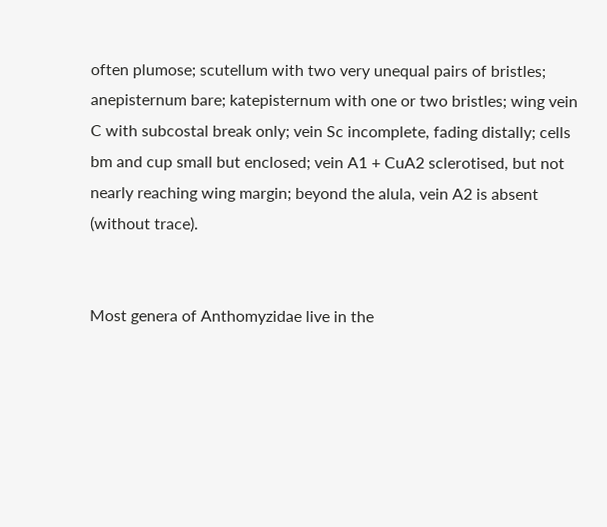often plumose; scutellum with two very unequal pairs of bristles; anepisternum bare; katepisternum with one or two bristles; wing vein C with subcostal break only; vein Sc incomplete, fading distally; cells bm and cup small but enclosed; vein A1 + CuA2 sclerotised, but not nearly reaching wing margin; beyond the alula, vein A2 is absent (without trace).


Most genera of Anthomyzidae live in the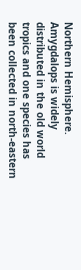Northern Hemisphere. Amygdalops is widely distributed in the old world tropics and one species has been collected in north-eastern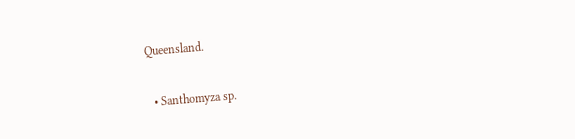Queensland.

  • Santhomyza sp.